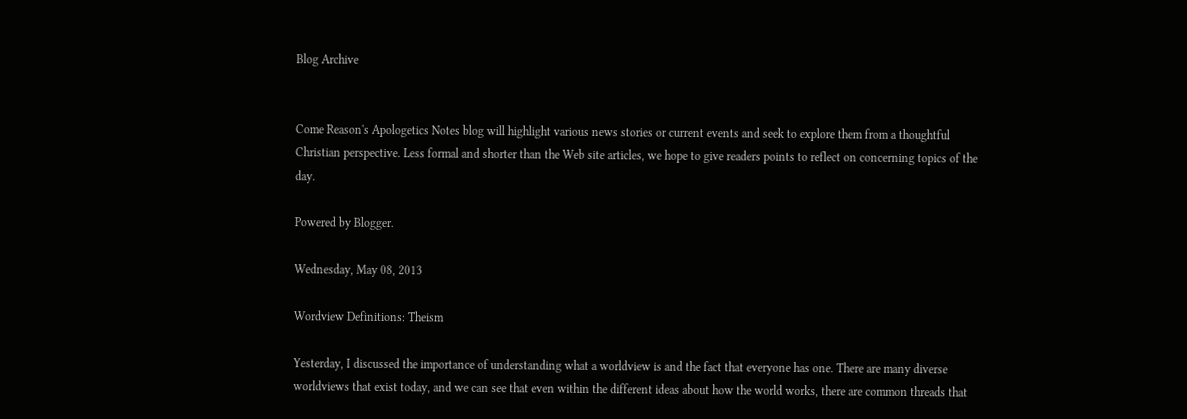Blog Archive


Come Reason's Apologetics Notes blog will highlight various news stories or current events and seek to explore them from a thoughtful Christian perspective. Less formal and shorter than the Web site articles, we hope to give readers points to reflect on concerning topics of the day.

Powered by Blogger.

Wednesday, May 08, 2013

Wordview Definitions: Theism

Yesterday, I discussed the importance of understanding what a worldview is and the fact that everyone has one. There are many diverse worldviews that exist today, and we can see that even within the different ideas about how the world works, there are common threads that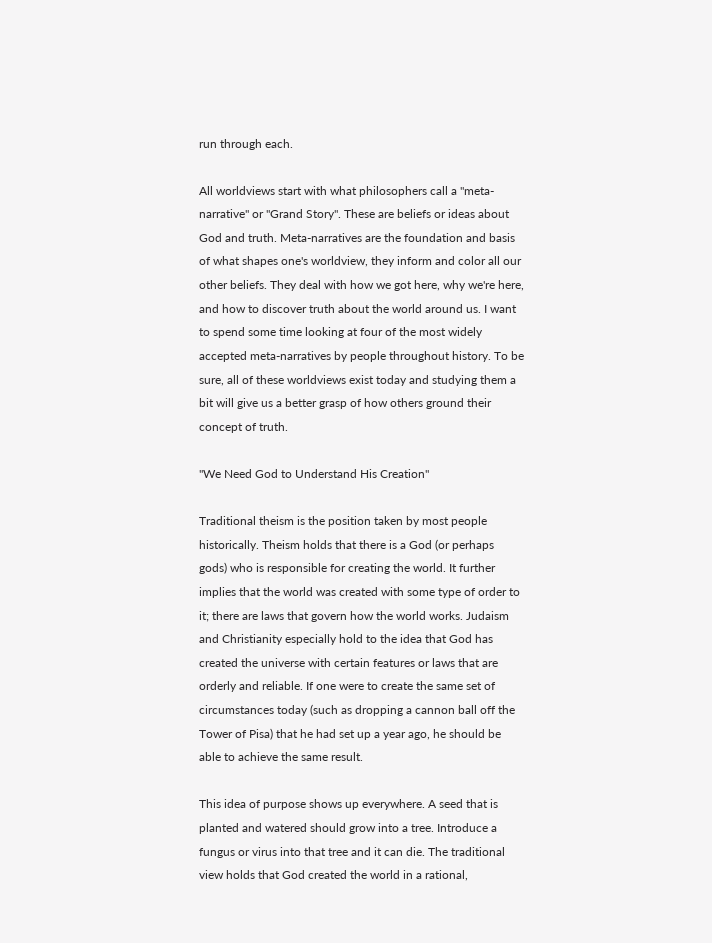run through each.

All worldviews start with what philosophers call a "meta-narrative" or "Grand Story". These are beliefs or ideas about God and truth. Meta-narratives are the foundation and basis of what shapes one's worldview, they inform and color all our other beliefs. They deal with how we got here, why we're here, and how to discover truth about the world around us. I want to spend some time looking at four of the most widely accepted meta-narratives by people throughout history. To be sure, all of these worldviews exist today and studying them a bit will give us a better grasp of how others ground their concept of truth.

"We Need God to Understand His Creation"

Traditional theism is the position taken by most people historically. Theism holds that there is a God (or perhaps gods) who is responsible for creating the world. It further implies that the world was created with some type of order to it; there are laws that govern how the world works. Judaism and Christianity especially hold to the idea that God has created the universe with certain features or laws that are orderly and reliable. If one were to create the same set of circumstances today (such as dropping a cannon ball off the Tower of Pisa) that he had set up a year ago, he should be able to achieve the same result.

This idea of purpose shows up everywhere. A seed that is planted and watered should grow into a tree. Introduce a fungus or virus into that tree and it can die. The traditional view holds that God created the world in a rational,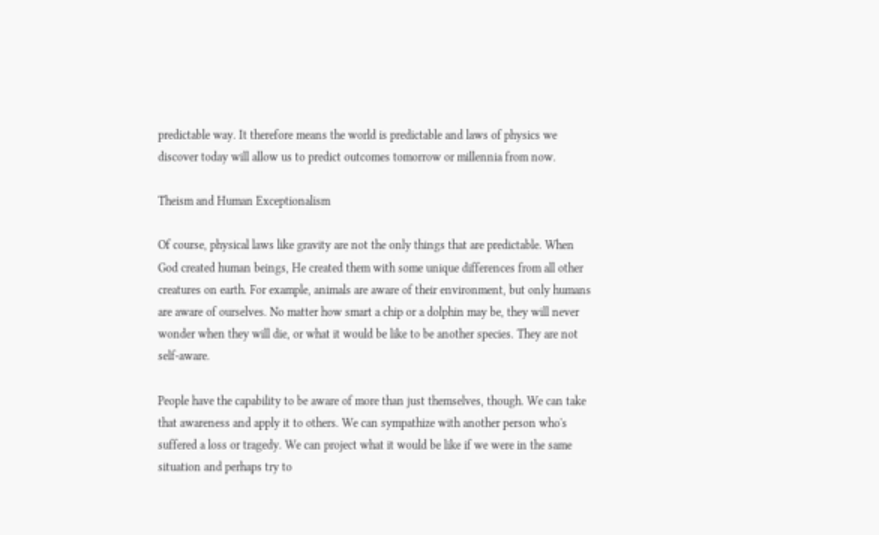predictable way. It therefore means the world is predictable and laws of physics we discover today will allow us to predict outcomes tomorrow or millennia from now.

Theism and Human Exceptionalism

Of course, physical laws like gravity are not the only things that are predictable. When God created human beings, He created them with some unique differences from all other creatures on earth. For example, animals are aware of their environment, but only humans are aware of ourselves. No matter how smart a chip or a dolphin may be, they will never wonder when they will die, or what it would be like to be another species. They are not self-aware.

People have the capability to be aware of more than just themselves, though. We can take that awareness and apply it to others. We can sympathize with another person who's suffered a loss or tragedy. We can project what it would be like if we were in the same situation and perhaps try to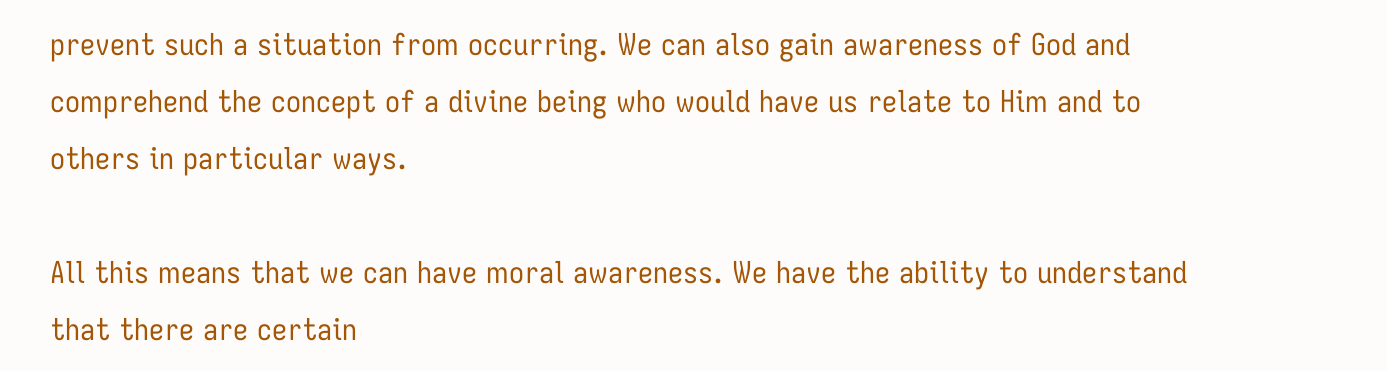prevent such a situation from occurring. We can also gain awareness of God and comprehend the concept of a divine being who would have us relate to Him and to others in particular ways.

All this means that we can have moral awareness. We have the ability to understand that there are certain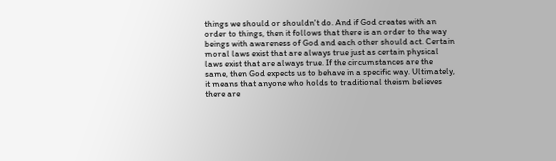things we should or shouldn't do. And if God creates with an order to things, then it follows that there is an order to the way beings with awareness of God and each other should act. Certain moral laws exist that are always true just as certain physical laws exist that are always true. If the circumstances are the same, then God expects us to behave in a specific way. Ultimately, it means that anyone who holds to traditional theism believes there are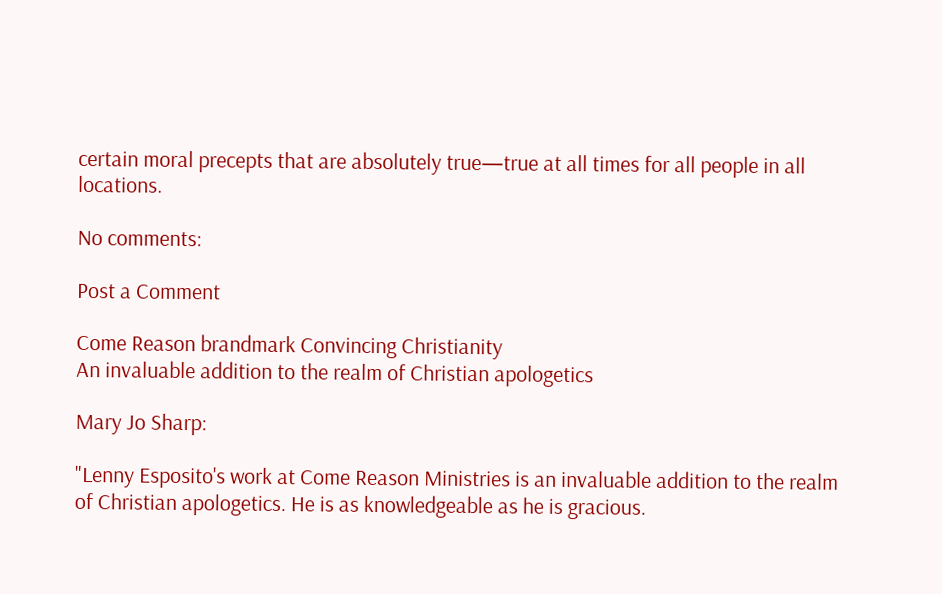certain moral precepts that are absolutely true—true at all times for all people in all locations.

No comments:

Post a Comment

Come Reason brandmark Convincing Christianity
An invaluable addition to the realm of Christian apologetics

Mary Jo Sharp:

"Lenny Esposito's work at Come Reason Ministries is an invaluable addition to the realm of Christian apologetics. He is as knowledgeable as he is gracious.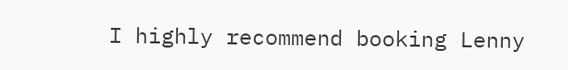I highly recommend booking Lenny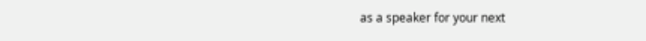as a speaker for your next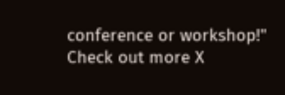conference or workshop!"
Check out more X